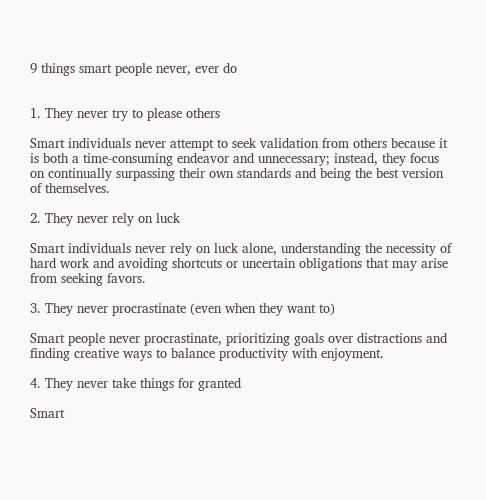9 things smart people never, ever do


1. They never try to please others

Smart individuals never attempt to seek validation from others because it is both a time-consuming endeavor and unnecessary; instead, they focus on continually surpassing their own standards and being the best version of themselves.

2. They never rely on luck

Smart individuals never rely on luck alone, understanding the necessity of hard work and avoiding shortcuts or uncertain obligations that may arise from seeking favors.

3. They never procrastinate (even when they want to)

Smart people never procrastinate, prioritizing goals over distractions and finding creative ways to balance productivity with enjoyment.

4. They never take things for granted

Smart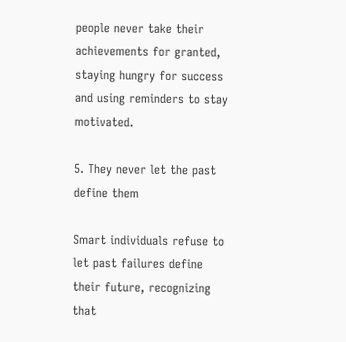people never take their achievements for granted, staying hungry for success and using reminders to stay motivated.

5. They never let the past define them

Smart individuals refuse to let past failures define their future, recognizing that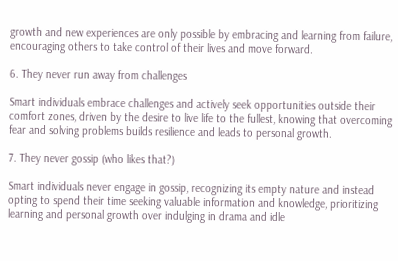growth and new experiences are only possible by embracing and learning from failure, encouraging others to take control of their lives and move forward.

6. They never run away from challenges

Smart individuals embrace challenges and actively seek opportunities outside their comfort zones, driven by the desire to live life to the fullest, knowing that overcoming fear and solving problems builds resilience and leads to personal growth.

7. They never gossip (who likes that?)

Smart individuals never engage in gossip, recognizing its empty nature and instead opting to spend their time seeking valuable information and knowledge, prioritizing learning and personal growth over indulging in drama and idle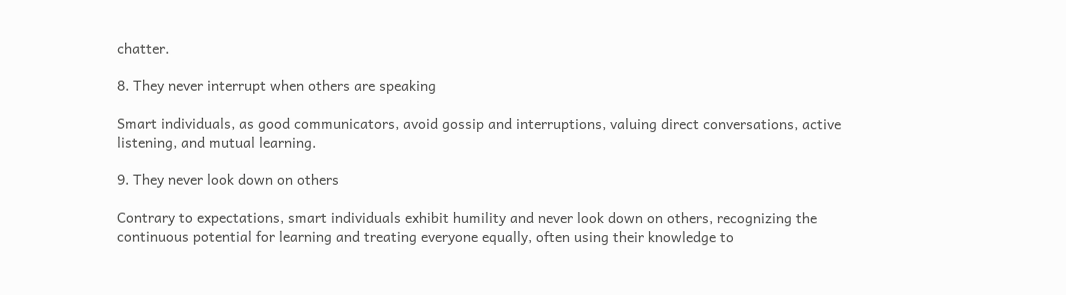chatter.

8. They never interrupt when others are speaking

Smart individuals, as good communicators, avoid gossip and interruptions, valuing direct conversations, active listening, and mutual learning.

9. They never look down on others

Contrary to expectations, smart individuals exhibit humility and never look down on others, recognizing the continuous potential for learning and treating everyone equally, often using their knowledge to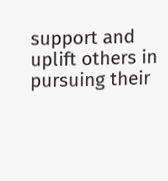support and uplift others in pursuing their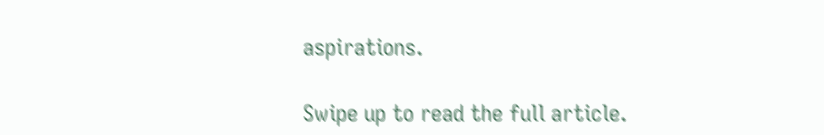aspirations.

Swipe up to read the full article.